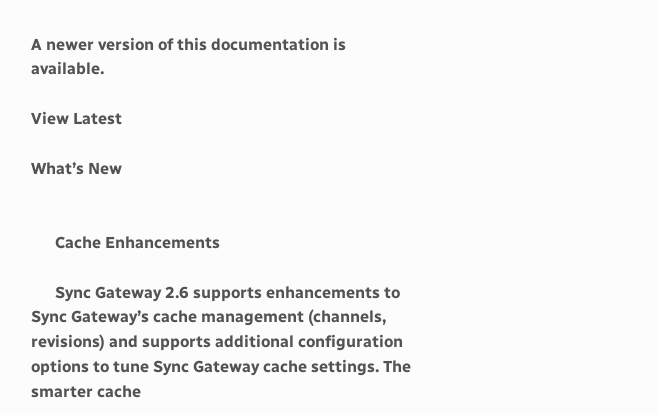A newer version of this documentation is available.

View Latest

What’s New


      Cache Enhancements

      Sync Gateway 2.6 supports enhancements to Sync Gateway’s cache management (channels, revisions) and supports additional configuration options to tune Sync Gateway cache settings. The smarter cache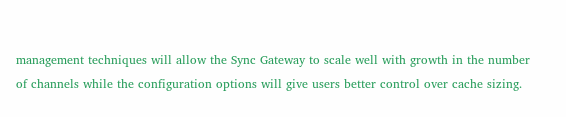management techniques will allow the Sync Gateway to scale well with growth in the number of channels while the configuration options will give users better control over cache sizing.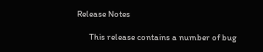Release Notes

      This release contains a number of bug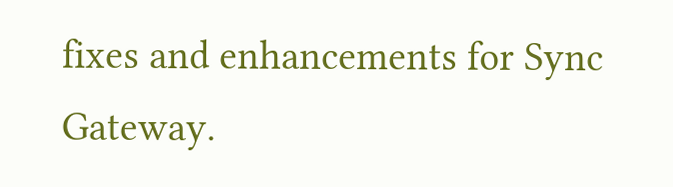fixes and enhancements for Sync Gateway.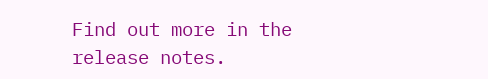Find out more in the release notes.